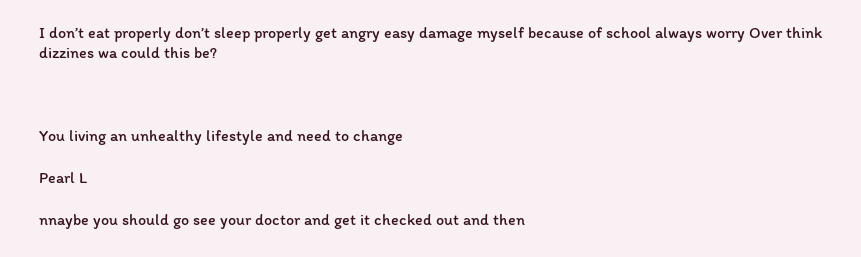I don’t eat properly don’t sleep properly get angry easy damage myself because of school always worry Over think dizzines wa could this be?



You living an unhealthy lifestyle and need to change

Pearl L

nnaybe you should go see your doctor and get it checked out and then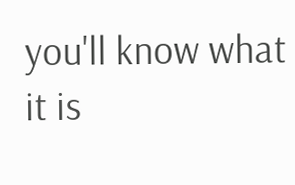you'll know what it is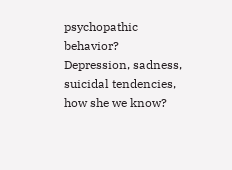psychopathic behavior? Depression, sadness, suicidal tendencies, how she we know?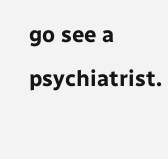go see a psychiatrist.